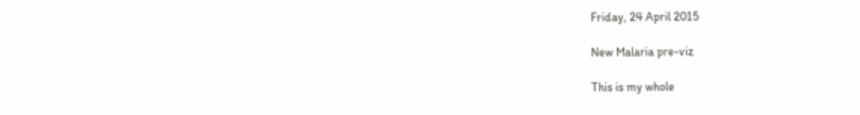Friday, 24 April 2015

New Malaria pre-viz

This is my whole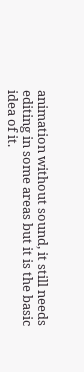animation without sound, it still needs editing in some areas but it is the basic idea of it.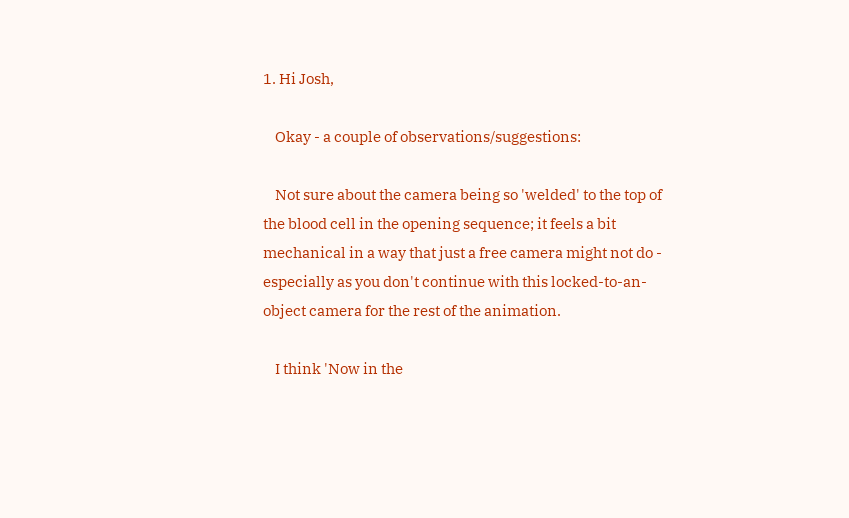1. Hi Josh,

    Okay - a couple of observations/suggestions:

    Not sure about the camera being so 'welded' to the top of the blood cell in the opening sequence; it feels a bit mechanical in a way that just a free camera might not do - especially as you don't continue with this locked-to-an-object camera for the rest of the animation.

    I think 'Now in the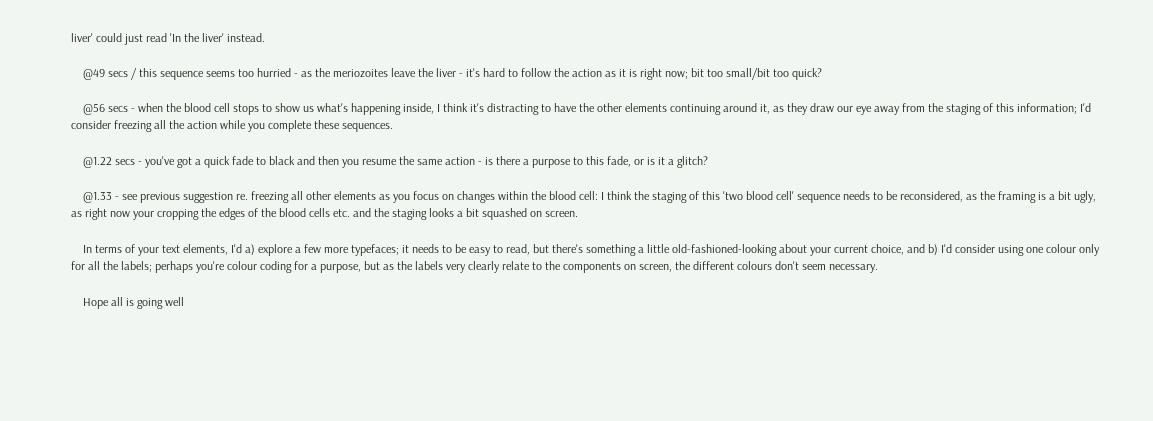liver' could just read 'In the liver' instead.

    @49 secs / this sequence seems too hurried - as the meriozoites leave the liver - it's hard to follow the action as it is right now; bit too small/bit too quick?

    @56 secs - when the blood cell stops to show us what's happening inside, I think it's distracting to have the other elements continuing around it, as they draw our eye away from the staging of this information; I'd consider freezing all the action while you complete these sequences.

    @1.22 secs - you've got a quick fade to black and then you resume the same action - is there a purpose to this fade, or is it a glitch?

    @1.33 - see previous suggestion re. freezing all other elements as you focus on changes within the blood cell: I think the staging of this 'two blood cell' sequence needs to be reconsidered, as the framing is a bit ugly, as right now your cropping the edges of the blood cells etc. and the staging looks a bit squashed on screen.

    In terms of your text elements, I'd a) explore a few more typefaces; it needs to be easy to read, but there's something a little old-fashioned-looking about your current choice, and b) I'd consider using one colour only for all the labels; perhaps you're colour coding for a purpose, but as the labels very clearly relate to the components on screen, the different colours don't seem necessary.

    Hope all is going well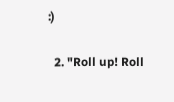:)

  2. "Roll up! Roll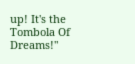up! It's the Tombola Of Dreams!"